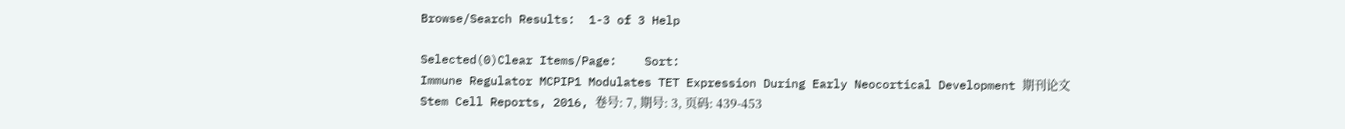Browse/Search Results:  1-3 of 3 Help

Selected(0)Clear Items/Page:    Sort:
Immune Regulator MCPIP1 Modulates TET Expression During Early Neocortical Development 期刊论文
Stem Cell Reports, 2016, 卷号: 7, 期号: 3, 页码: 439-453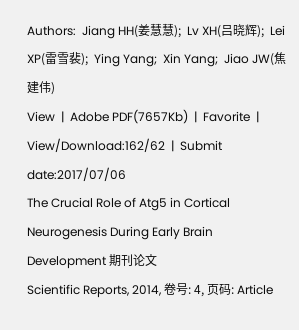Authors:  Jiang HH(姜慧慧);  Lv XH(吕晓辉);  Lei XP(雷雪裴);  Ying Yang;  Xin Yang;  Jiao JW(焦建伟)
View  |  Adobe PDF(7657Kb)  |  Favorite  |  View/Download:162/62  |  Submit date:2017/07/06
The Crucial Role of Atg5 in Cortical Neurogenesis During Early Brain Development 期刊论文
Scientific Reports, 2014, 卷号: 4, 页码: Article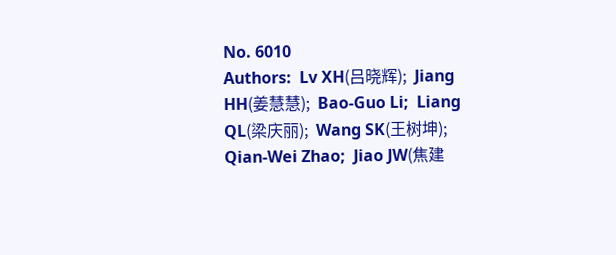No. 6010
Authors:  Lv XH(吕晓辉);  Jiang HH(姜慧慧);  Bao-Guo Li;  Liang QL(梁庆丽);  Wang SK(王树坤);  Qian-Wei Zhao;  Jiao JW(焦建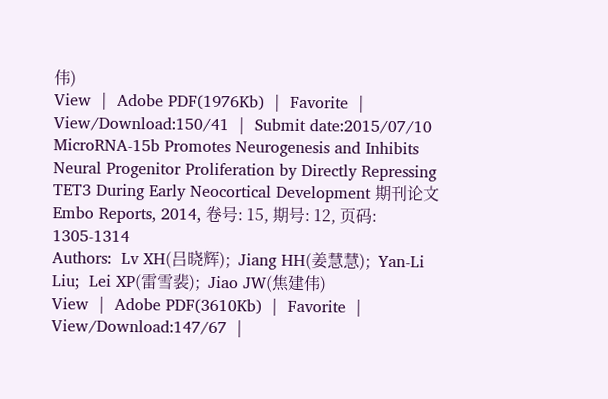伟)
View  |  Adobe PDF(1976Kb)  |  Favorite  |  View/Download:150/41  |  Submit date:2015/07/10
MicroRNA-15b Promotes Neurogenesis and Inhibits Neural Progenitor Proliferation by Directly Repressing TET3 During Early Neocortical Development 期刊论文
Embo Reports, 2014, 卷号: 15, 期号: 12, 页码: 1305-1314
Authors:  Lv XH(吕晓辉);  Jiang HH(姜慧慧);  Yan-Li Liu;  Lei XP(雷雪裴);  Jiao JW(焦建伟)
View  |  Adobe PDF(3610Kb)  |  Favorite  |  View/Download:147/67  |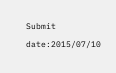Submit date:2015/07/10